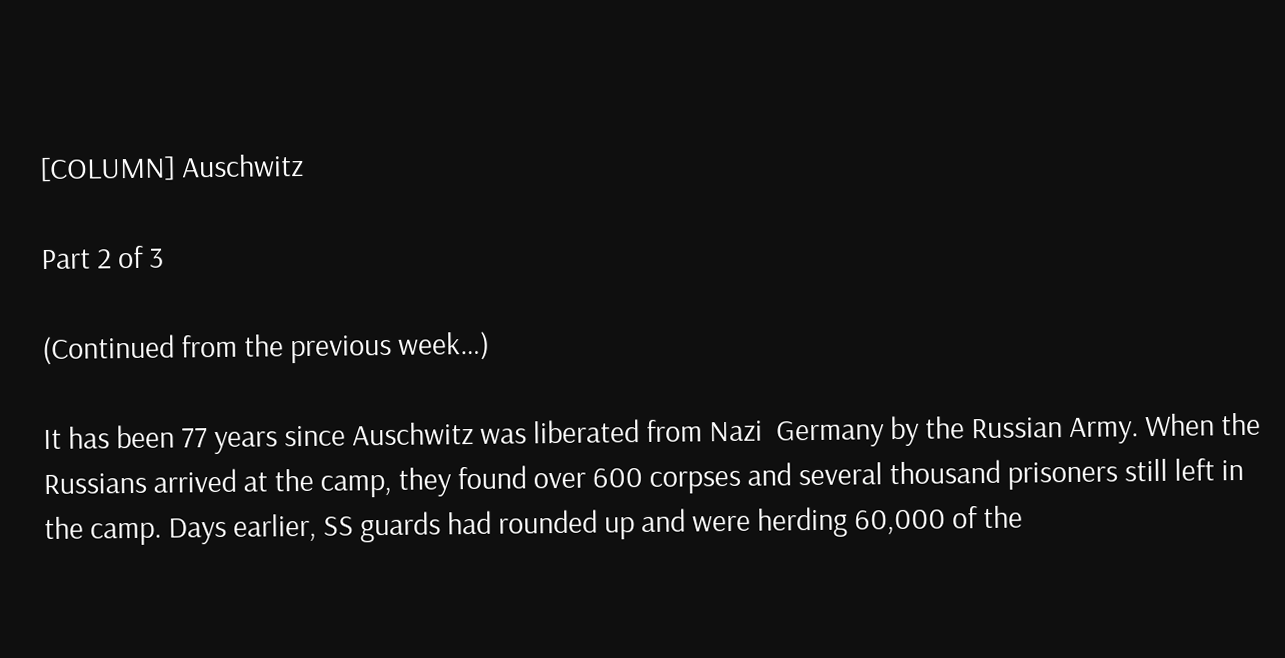[COLUMN] Auschwitz

Part 2 of 3

(Continued from the previous week…)

It has been 77 years since Auschwitz was liberated from Nazi  Germany by the Russian Army. When the Russians arrived at the camp, they found over 600 corpses and several thousand prisoners still left in the camp. Days earlier, SS guards had rounded up and were herding 60,000 of the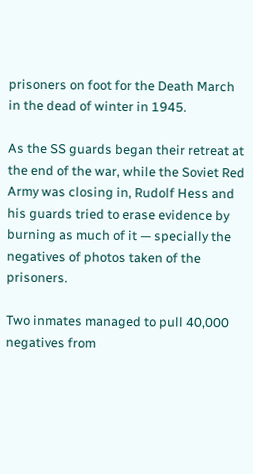prisoners on foot for the Death March in the dead of winter in 1945.

As the SS guards began their retreat at the end of the war, while the Soviet Red Army was closing in, Rudolf Hess and his guards tried to erase evidence by burning as much of it — specially the negatives of photos taken of the prisoners.

Two inmates managed to pull 40,000 negatives from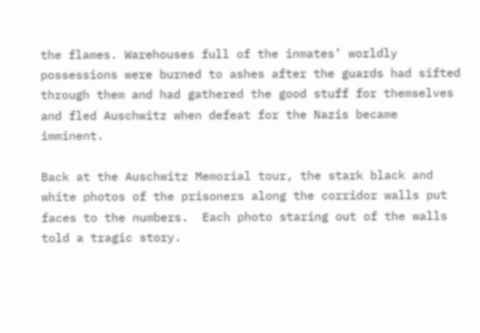the flames. Warehouses full of the inmates’ worldly possessions were burned to ashes after the guards had sifted through them and had gathered the good stuff for themselves and fled Auschwitz when defeat for the Nazis became imminent.

Back at the Auschwitz Memorial tour, the stark black and white photos of the prisoners along the corridor walls put faces to the numbers.  Each photo staring out of the walls told a tragic story.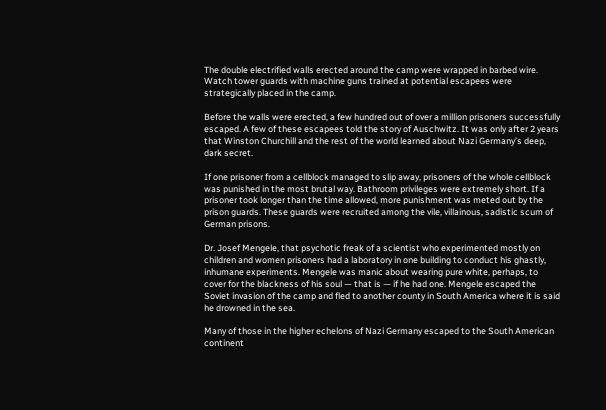The double electrified walls erected around the camp were wrapped in barbed wire. Watch tower guards with machine guns trained at potential escapees were strategically placed in the camp.

Before the walls were erected, a few hundred out of over a million prisoners successfully escaped. A few of these escapees told the story of Auschwitz. It was only after 2 years that Winston Churchill and the rest of the world learned about Nazi Germany’s deep, dark secret.

If one prisoner from a cellblock managed to slip away, prisoners of the whole cellblock was punished in the most brutal way. Bathroom privileges were extremely short. If a prisoner took longer than the time allowed, more punishment was meted out by the prison guards. These guards were recruited among the vile, villainous, sadistic scum of German prisons.

Dr. Josef Mengele, that psychotic freak of a scientist who experimented mostly on children and women prisoners had a laboratory in one building to conduct his ghastly, inhumane experiments. Mengele was manic about wearing pure white, perhaps, to cover for the blackness of his soul — that is — if he had one. Mengele escaped the Soviet invasion of the camp and fled to another county in South America where it is said he drowned in the sea.

Many of those in the higher echelons of Nazi Germany escaped to the South American continent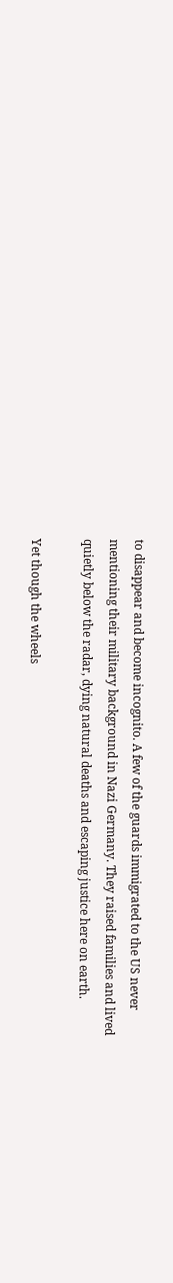to disappear and become incognito. A few of the guards immigrated to the US never mentioning their military background in Nazi Germany. They raised families and lived quietly below the radar, dying natural deaths and escaping justice here on earth.

Yet though the wheels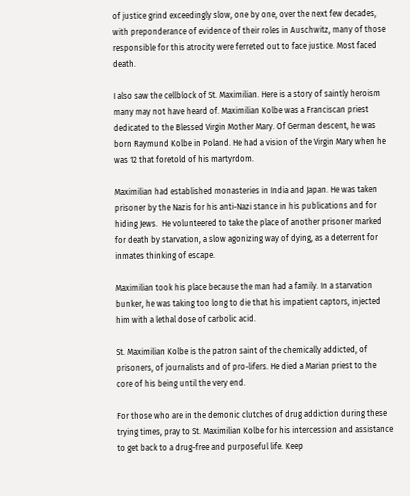of justice grind exceedingly slow, one by one, over the next few decades, with preponderance of evidence of their roles in Auschwitz, many of those responsible for this atrocity were ferreted out to face justice. Most faced death.

I also saw the cellblock of St. Maximilian. Here is a story of saintly heroism many may not have heard of. Maximilian Kolbe was a Franciscan priest dedicated to the Blessed Virgin Mother Mary. Of German descent, he was born Raymund Kolbe in Poland. He had a vision of the Virgin Mary when he was 12 that foretold of his martyrdom.

Maximilian had established monasteries in India and Japan. He was taken prisoner by the Nazis for his anti-Nazi stance in his publications and for hiding Jews.  He volunteered to take the place of another prisoner marked for death by starvation, a slow agonizing way of dying, as a deterrent for inmates thinking of escape.

Maximilian took his place because the man had a family. In a starvation bunker, he was taking too long to die that his impatient captors, injected him with a lethal dose of carbolic acid.

St. Maximilian Kolbe is the patron saint of the chemically addicted, of prisoners, of journalists and of pro-lifers. He died a Marian priest to the core of his being until the very end.

For those who are in the demonic clutches of drug addiction during these trying times, pray to St. Maximilian Kolbe for his intercession and assistance to get back to a drug-free and purposeful life. Keep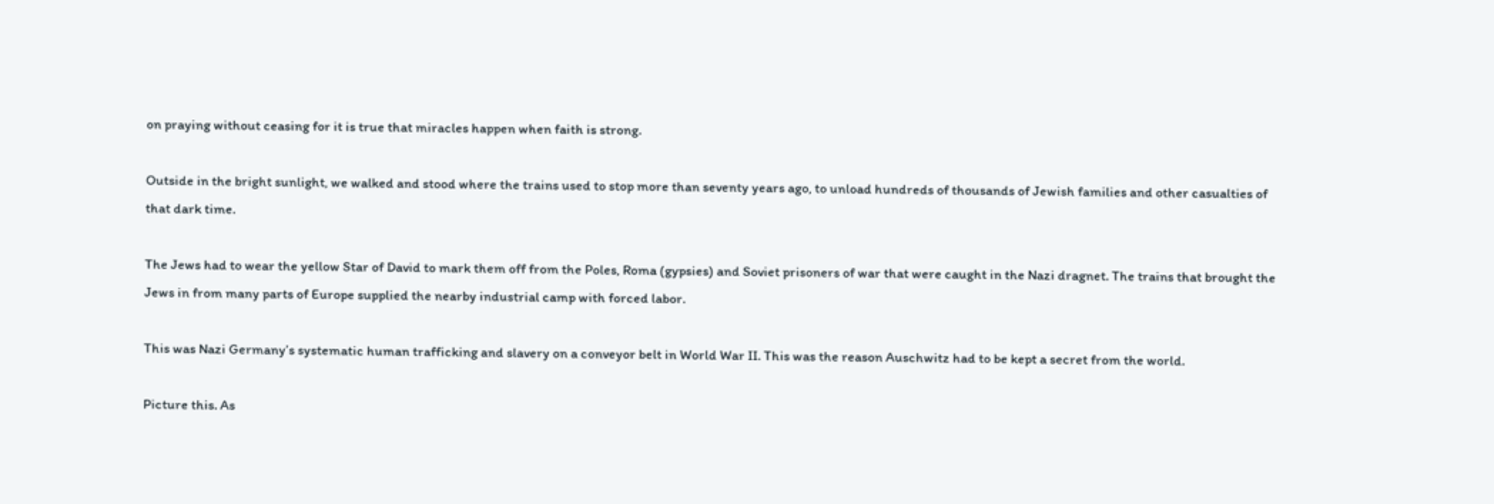on praying without ceasing for it is true that miracles happen when faith is strong.

Outside in the bright sunlight, we walked and stood where the trains used to stop more than seventy years ago, to unload hundreds of thousands of Jewish families and other casualties of that dark time.

The Jews had to wear the yellow Star of David to mark them off from the Poles, Roma (gypsies) and Soviet prisoners of war that were caught in the Nazi dragnet. The trains that brought the Jews in from many parts of Europe supplied the nearby industrial camp with forced labor.

This was Nazi Germany’s systematic human trafficking and slavery on a conveyor belt in World War II. This was the reason Auschwitz had to be kept a secret from the world.

Picture this. As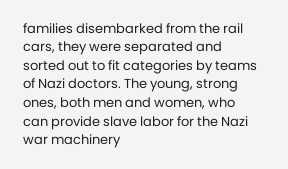families disembarked from the rail cars, they were separated and sorted out to fit categories by teams of Nazi doctors. The young, strong ones, both men and women, who can provide slave labor for the Nazi war machinery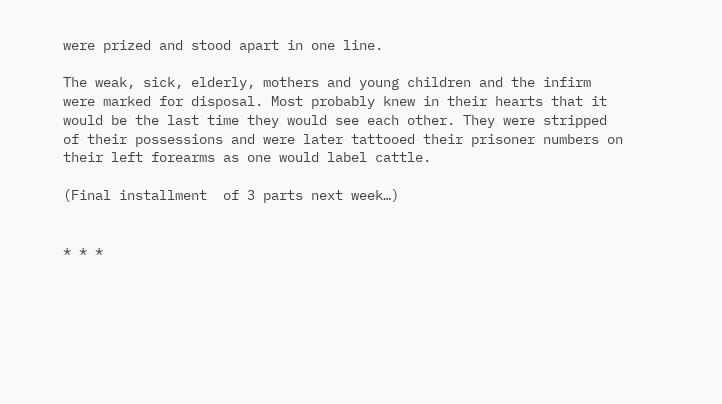were prized and stood apart in one line.

The weak, sick, elderly, mothers and young children and the infirm were marked for disposal. Most probably knew in their hearts that it would be the last time they would see each other. They were stripped of their possessions and were later tattooed their prisoner numbers on their left forearms as one would label cattle.

(Final installment  of 3 parts next week…)


* * *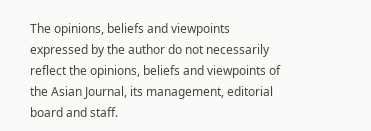The opinions, beliefs and viewpoints expressed by the author do not necessarily reflect the opinions, beliefs and viewpoints of the Asian Journal, its management, editorial board and staff.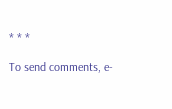* * *

To send comments, e-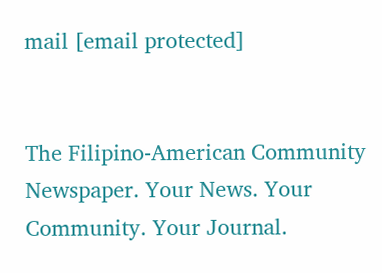mail [email protected]


The Filipino-American Community Newspaper. Your News. Your Community. Your Journal.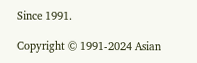Since 1991.

Copyright © 1991-2024 Asian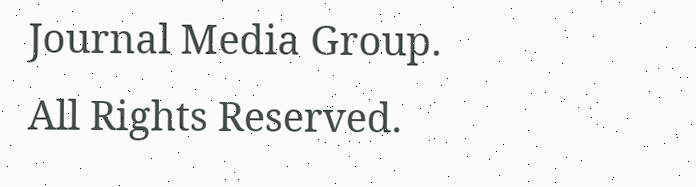Journal Media Group.
All Rights Reserved.